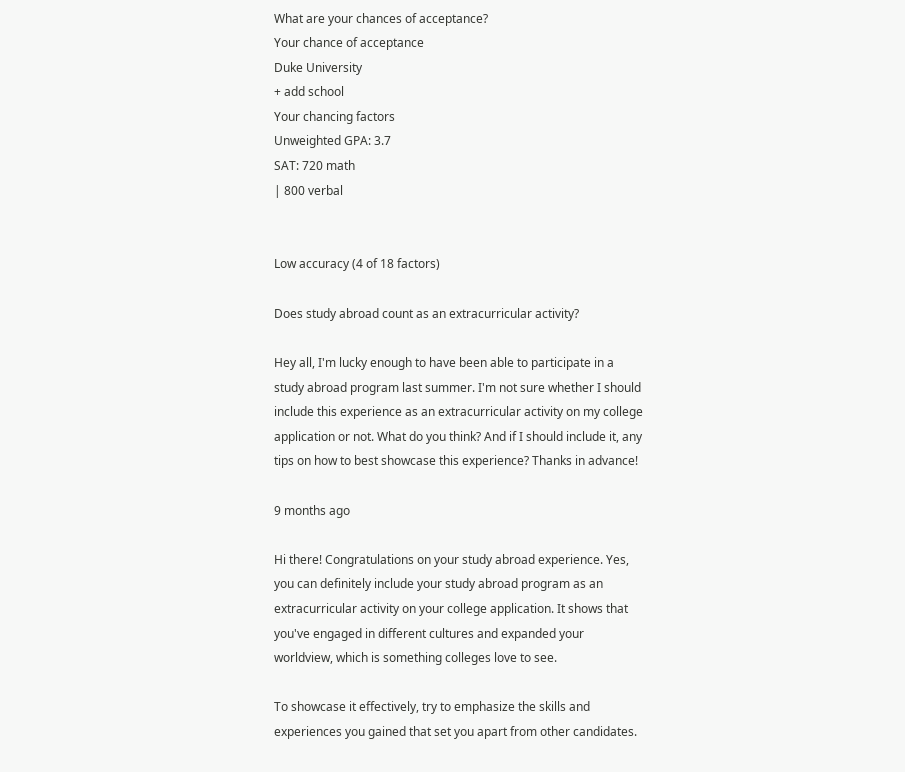What are your chances of acceptance?
Your chance of acceptance
Duke University
+ add school
Your chancing factors
Unweighted GPA: 3.7
SAT: 720 math
| 800 verbal


Low accuracy (4 of 18 factors)

Does study abroad count as an extracurricular activity?

Hey all, I'm lucky enough to have been able to participate in a study abroad program last summer. I'm not sure whether I should include this experience as an extracurricular activity on my college application or not. What do you think? And if I should include it, any tips on how to best showcase this experience? Thanks in advance!

9 months ago

Hi there! Congratulations on your study abroad experience. Yes, you can definitely include your study abroad program as an extracurricular activity on your college application. It shows that you've engaged in different cultures and expanded your worldview, which is something colleges love to see.

To showcase it effectively, try to emphasize the skills and experiences you gained that set you apart from other candidates.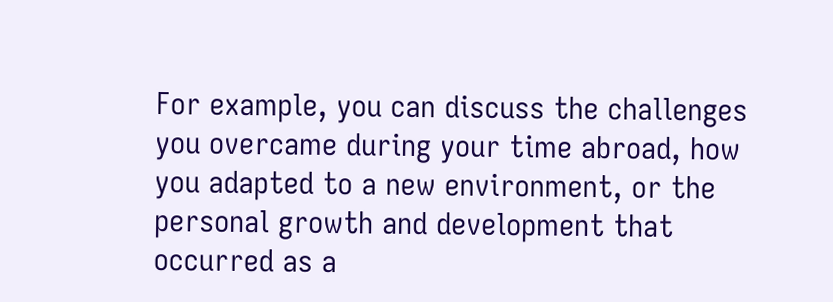For example, you can discuss the challenges you overcame during your time abroad, how you adapted to a new environment, or the personal growth and development that occurred as a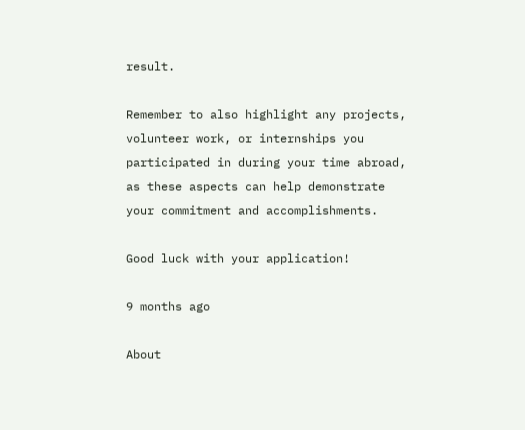result.

Remember to also highlight any projects, volunteer work, or internships you participated in during your time abroad, as these aspects can help demonstrate your commitment and accomplishments.

Good luck with your application!

9 months ago

About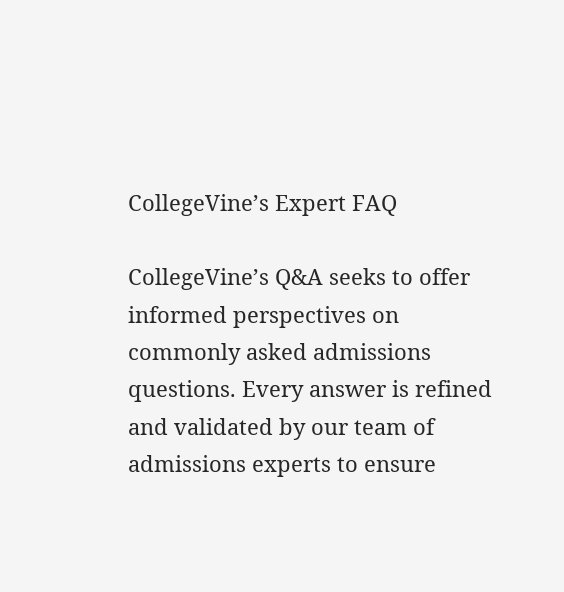CollegeVine’s Expert FAQ

CollegeVine’s Q&A seeks to offer informed perspectives on commonly asked admissions questions. Every answer is refined and validated by our team of admissions experts to ensure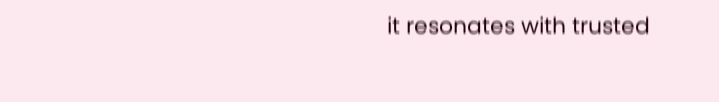it resonates with trusted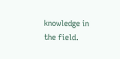knowledge in the field.